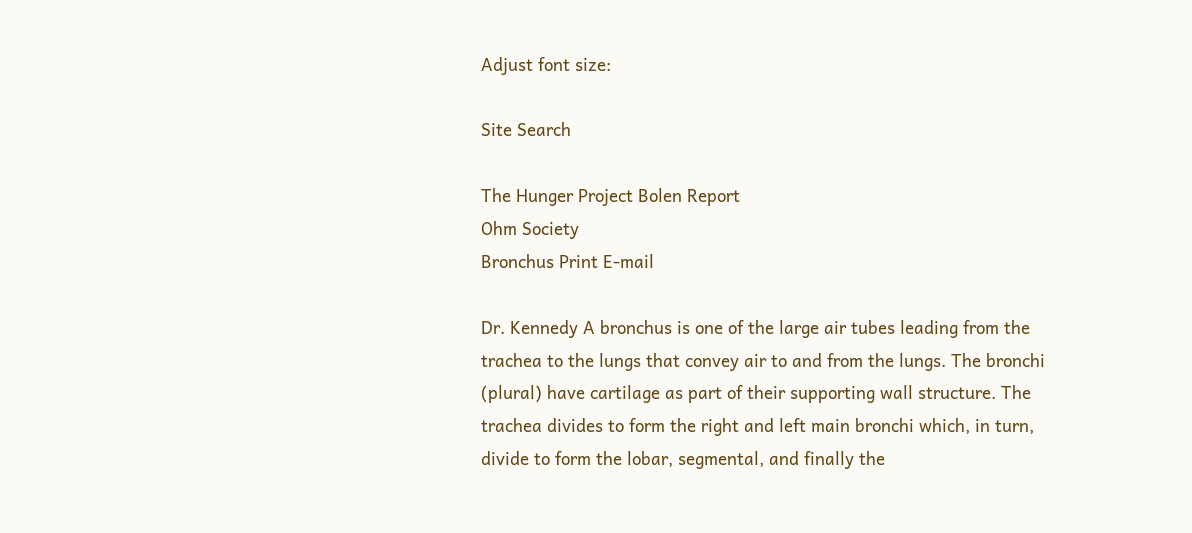Adjust font size:

Site Search

The Hunger Project Bolen Report
Ohm Society
Bronchus Print E-mail

Dr. Kennedy A bronchus is one of the large air tubes leading from the trachea to the lungs that convey air to and from the lungs. The bronchi (plural) have cartilage as part of their supporting wall structure. The trachea divides to form the right and left main bronchi which, in turn, divide to form the lobar, segmental, and finally the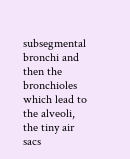subsegmental bronchi and then the bronchioles which lead to the alveoli, the tiny air sacs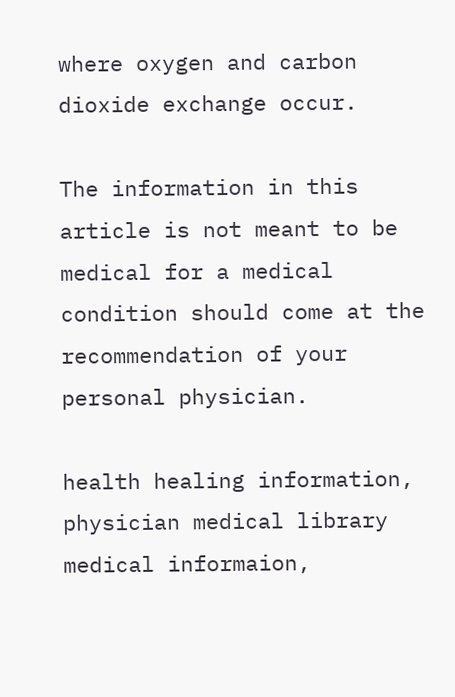where oxygen and carbon dioxide exchange occur.

The information in this article is not meant to be medical for a medical condition should come at the recommendation of your personal physician.

health healing information, physician medical library medical informaion,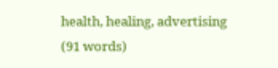health, healing, advertising
(91 words)